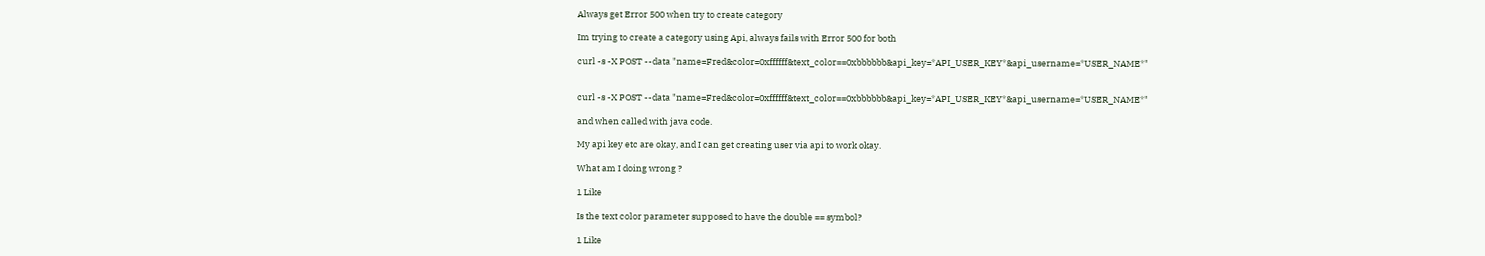Always get Error 500 when try to create category

Im trying to create a category using Api, always fails with Error 500 for both

curl -s -X POST --data "name=Fred&color=0xffffff&text_color==0xbbbbbb&api_key=*API_USER_KEY*&api_username=*USER_NAME*"


curl -s -X POST --data "name=Fred&color=0xffffff&text_color==0xbbbbbb&api_key=*API_USER_KEY*&api_username=*USER_NAME*"

and when called with java code.

My api key etc are okay, and I can get creating user via api to work okay.

What am I doing wrong ?

1 Like

Is the text color parameter supposed to have the double == symbol?

1 Like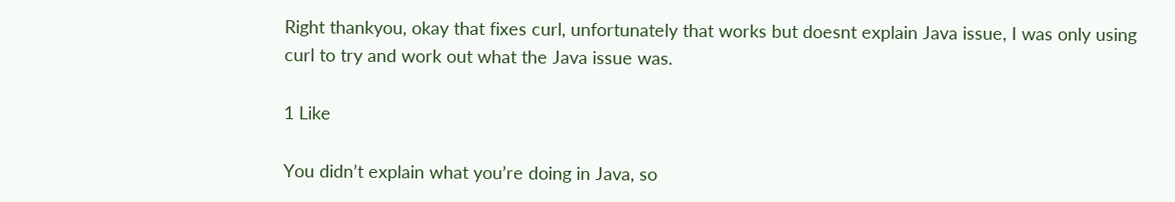Right thankyou, okay that fixes curl, unfortunately that works but doesnt explain Java issue, I was only using curl to try and work out what the Java issue was.

1 Like

You didn’t explain what you’re doing in Java, so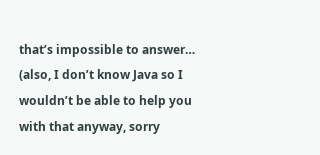that’s impossible to answer… (also, I don’t know Java so I wouldn’t be able to help you with that anyway, sorry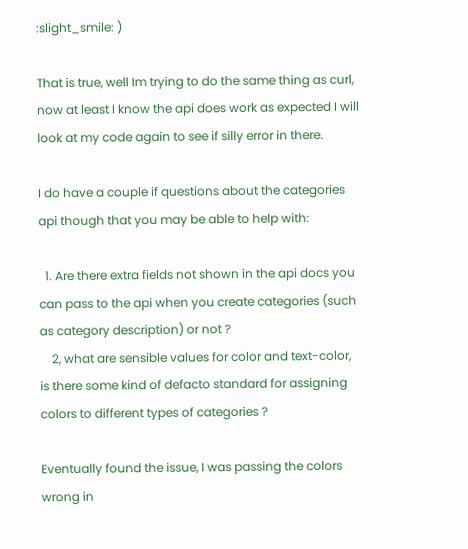:slight_smile: )

That is true, well Im trying to do the same thing as curl, now at least I know the api does work as expected I will look at my code again to see if silly error in there.

I do have a couple if questions about the categories api though that you may be able to help with:

  1. Are there extra fields not shown in the api docs you can pass to the api when you create categories (such as category description) or not ?
    2, what are sensible values for color and text-color, is there some kind of defacto standard for assigning colors to different types of categories ?

Eventually found the issue, I was passing the colors wrong in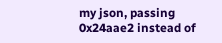my json, passing 0x24aae2 instead of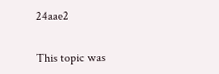24aae2


This topic was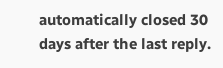automatically closed 30 days after the last reply.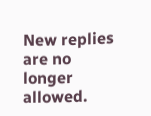New replies are no longer allowed.